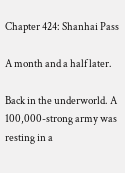Chapter 424: Shanhai Pass

A month and a half later.

Back in the underworld. A 100,000-strong army was resting in a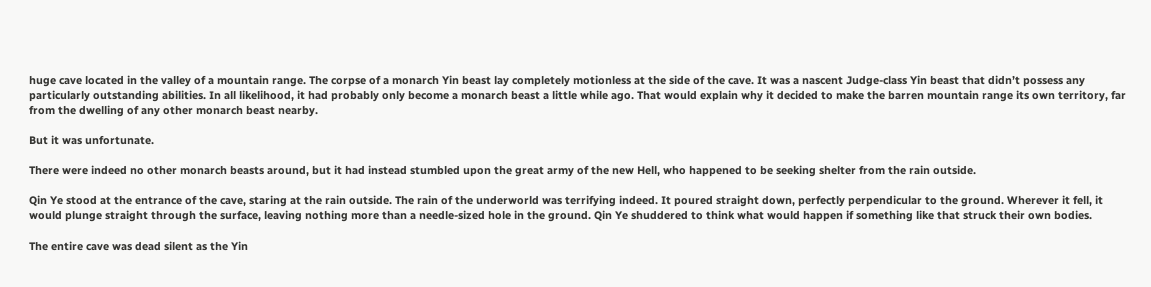huge cave located in the valley of a mountain range. The corpse of a monarch Yin beast lay completely motionless at the side of the cave. It was a nascent Judge-class Yin beast that didn’t possess any particularly outstanding abilities. In all likelihood, it had probably only become a monarch beast a little while ago. That would explain why it decided to make the barren mountain range its own territory, far from the dwelling of any other monarch beast nearby.

But it was unfortunate.

There were indeed no other monarch beasts around, but it had instead stumbled upon the great army of the new Hell, who happened to be seeking shelter from the rain outside.

Qin Ye stood at the entrance of the cave, staring at the rain outside. The rain of the underworld was terrifying indeed. It poured straight down, perfectly perpendicular to the ground. Wherever it fell, it would plunge straight through the surface, leaving nothing more than a needle-sized hole in the ground. Qin Ye shuddered to think what would happen if something like that struck their own bodies.

The entire cave was dead silent as the Yin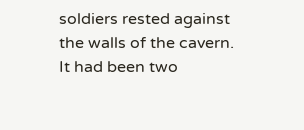soldiers rested against the walls of the cavern. It had been two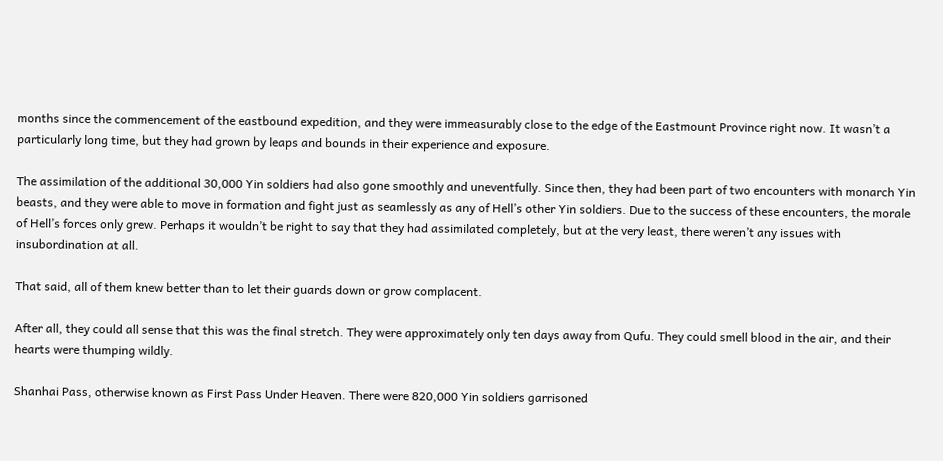months since the commencement of the eastbound expedition, and they were immeasurably close to the edge of the Eastmount Province right now. It wasn’t a particularly long time, but they had grown by leaps and bounds in their experience and exposure.

The assimilation of the additional 30,000 Yin soldiers had also gone smoothly and uneventfully. Since then, they had been part of two encounters with monarch Yin beasts, and they were able to move in formation and fight just as seamlessly as any of Hell’s other Yin soldiers. Due to the success of these encounters, the morale of Hell’s forces only grew. Perhaps it wouldn’t be right to say that they had assimilated completely, but at the very least, there weren’t any issues with insubordination at all.

That said, all of them knew better than to let their guards down or grow complacent.

After all, they could all sense that this was the final stretch. They were approximately only ten days away from Qufu. They could smell blood in the air, and their hearts were thumping wildly.

Shanhai Pass, otherwise known as First Pass Under Heaven. There were 820,000 Yin soldiers garrisoned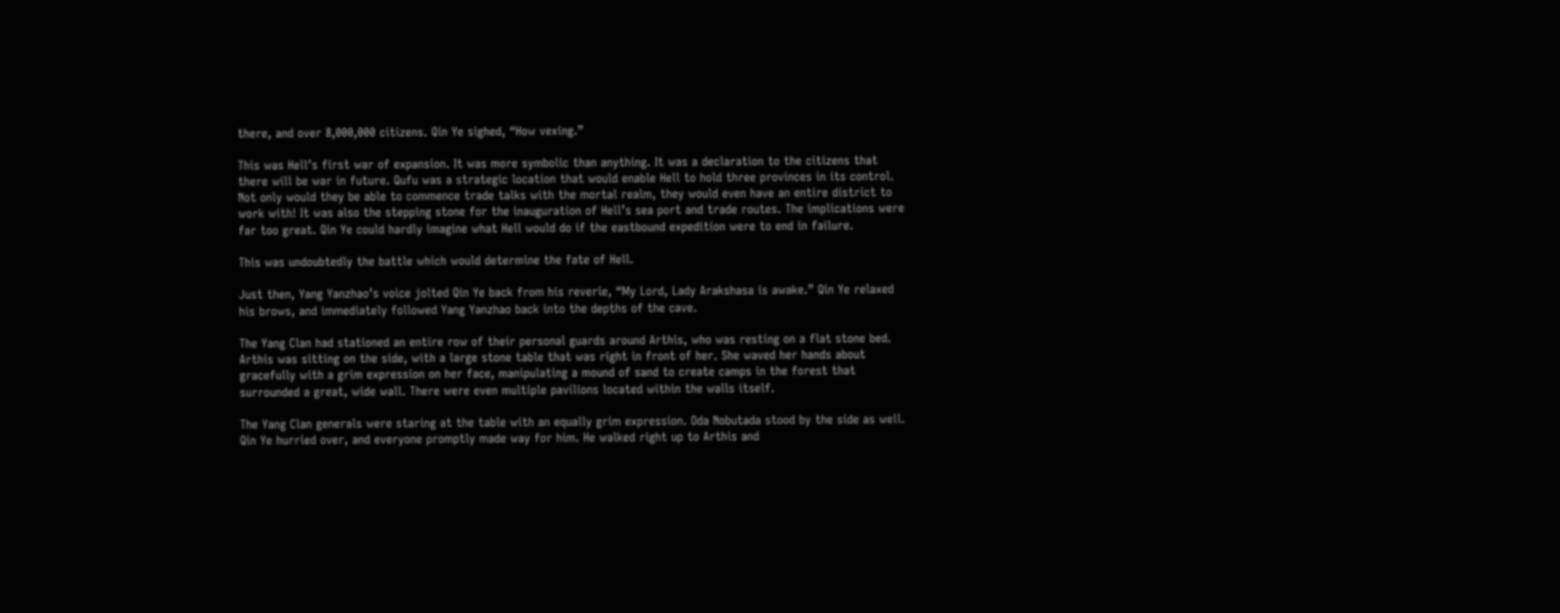there, and over 8,000,000 citizens. Qin Ye sighed, “How vexing.”

This was Hell’s first war of expansion. It was more symbolic than anything. It was a declaration to the citizens that there will be war in future. Qufu was a strategic location that would enable Hell to hold three provinces in its control. Not only would they be able to commence trade talks with the mortal realm, they would even have an entire district to work with! It was also the stepping stone for the inauguration of Hell’s sea port and trade routes. The implications were far too great. Qin Ye could hardly imagine what Hell would do if the eastbound expedition were to end in failure.

This was undoubtedly the battle which would determine the fate of Hell.

Just then, Yang Yanzhao’s voice jolted Qin Ye back from his reverie, “My Lord, Lady Arakshasa is awake.” Qin Ye relaxed his brows, and immediately followed Yang Yanzhao back into the depths of the cave.

The Yang Clan had stationed an entire row of their personal guards around Arthis, who was resting on a flat stone bed. Arthis was sitting on the side, with a large stone table that was right in front of her. She waved her hands about gracefully with a grim expression on her face, manipulating a mound of sand to create camps in the forest that surrounded a great, wide wall. There were even multiple pavilions located within the walls itself.

The Yang Clan generals were staring at the table with an equally grim expression. Oda Nobutada stood by the side as well. Qin Ye hurried over, and everyone promptly made way for him. He walked right up to Arthis and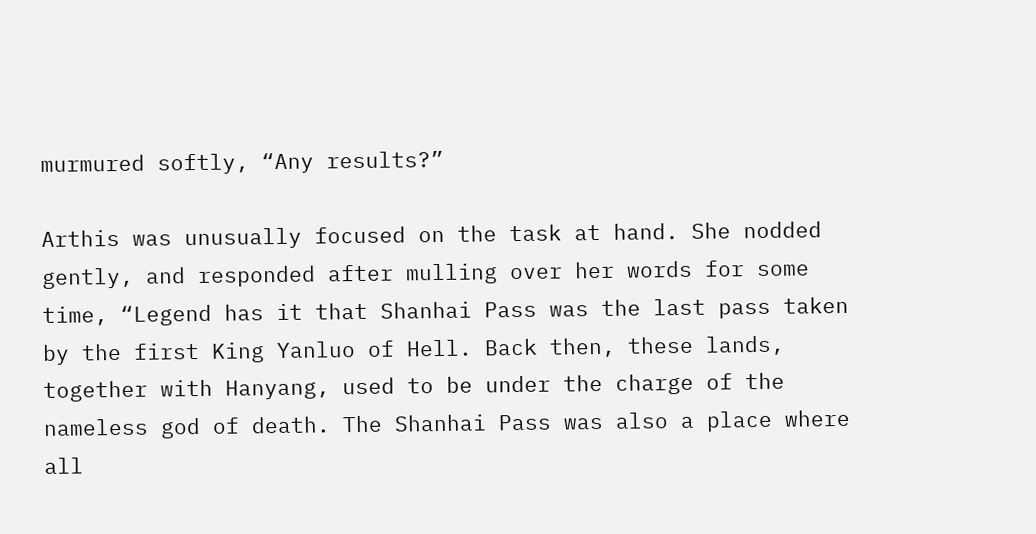murmured softly, “Any results?”

Arthis was unusually focused on the task at hand. She nodded gently, and responded after mulling over her words for some time, “Legend has it that Shanhai Pass was the last pass taken by the first King Yanluo of Hell. Back then, these lands, together with Hanyang, used to be under the charge of the nameless god of death. The Shanhai Pass was also a place where all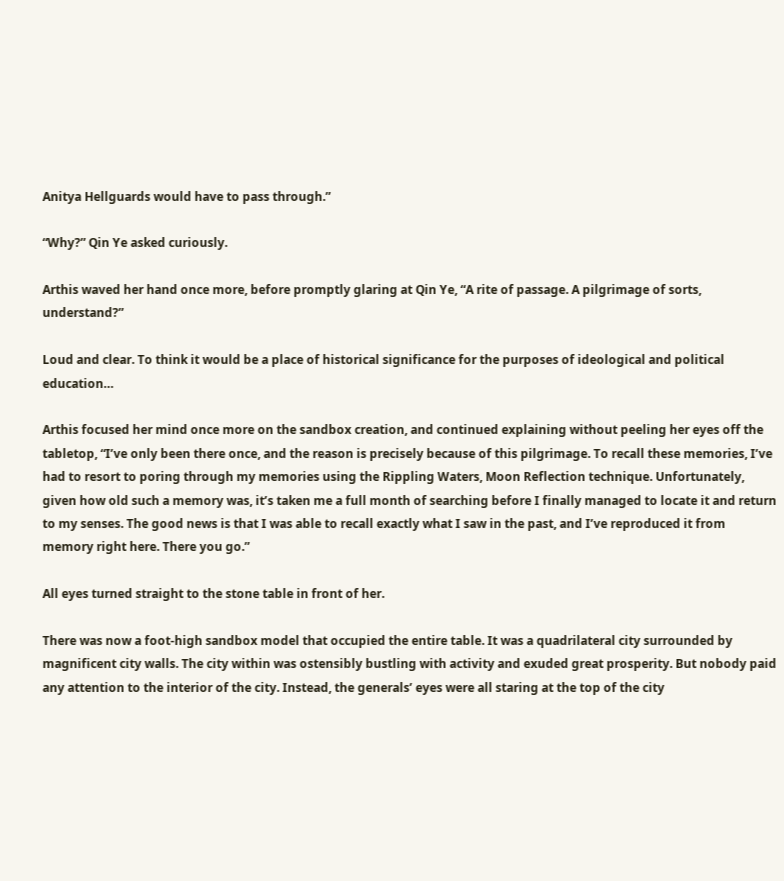Anitya Hellguards would have to pass through.”

“Why?” Qin Ye asked curiously.

Arthis waved her hand once more, before promptly glaring at Qin Ye, “A rite of passage. A pilgrimage of sorts, understand?”

Loud and clear. To think it would be a place of historical significance for the purposes of ideological and political education…

Arthis focused her mind once more on the sandbox creation, and continued explaining without peeling her eyes off the tabletop, “I’ve only been there once, and the reason is precisely because of this pilgrimage. To recall these memories, I’ve had to resort to poring through my memories using the Rippling Waters, Moon Reflection technique. Unfortunately, given how old such a memory was, it’s taken me a full month of searching before I finally managed to locate it and return to my senses. The good news is that I was able to recall exactly what I saw in the past, and I’ve reproduced it from memory right here. There you go.”

All eyes turned straight to the stone table in front of her.

There was now a foot-high sandbox model that occupied the entire table. It was a quadrilateral city surrounded by magnificent city walls. The city within was ostensibly bustling with activity and exuded great prosperity. But nobody paid any attention to the interior of the city. Instead, the generals’ eyes were all staring at the top of the city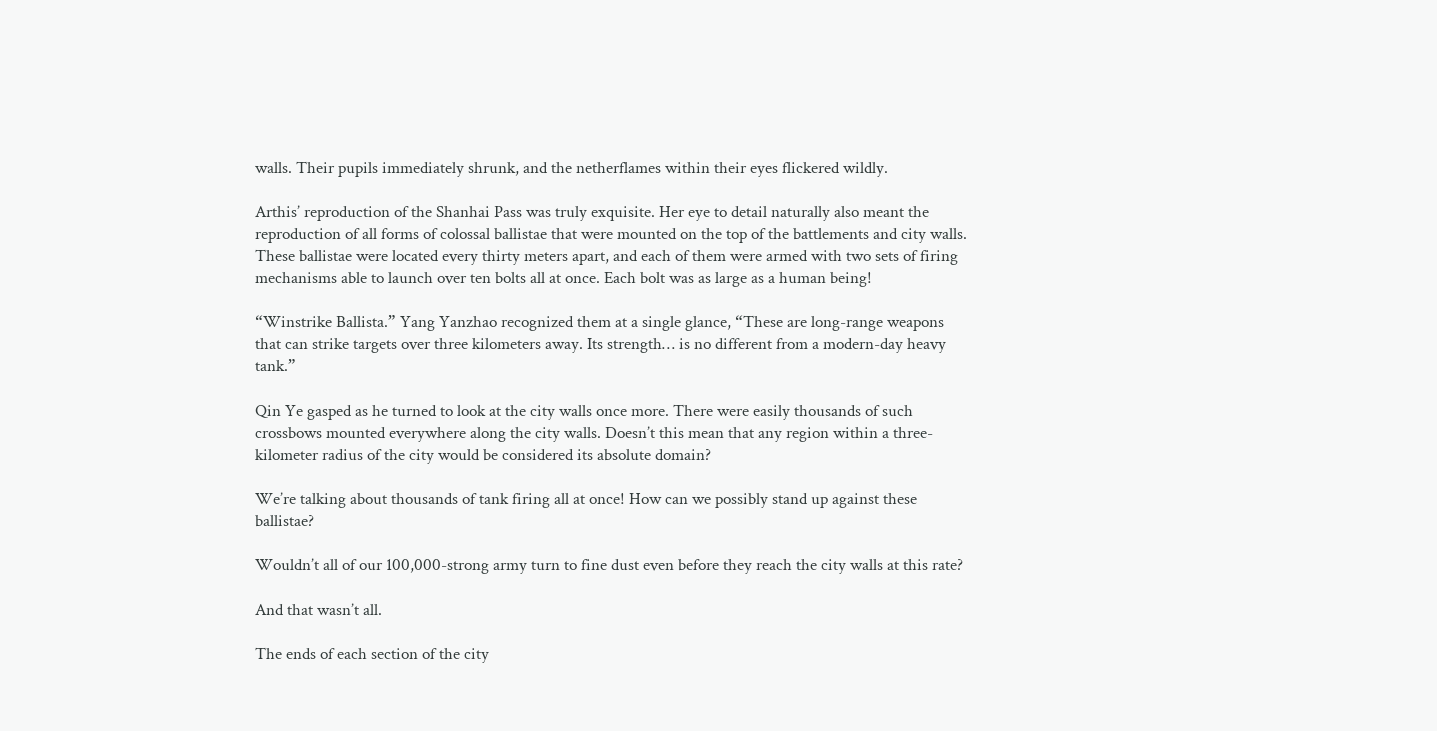walls. Their pupils immediately shrunk, and the netherflames within their eyes flickered wildly.

Arthis’ reproduction of the Shanhai Pass was truly exquisite. Her eye to detail naturally also meant the reproduction of all forms of colossal ballistae that were mounted on the top of the battlements and city walls. These ballistae were located every thirty meters apart, and each of them were armed with two sets of firing mechanisms able to launch over ten bolts all at once. Each bolt was as large as a human being!

“Winstrike Ballista.” Yang Yanzhao recognized them at a single glance, “These are long-range weapons that can strike targets over three kilometers away. Its strength… is no different from a modern-day heavy tank.”

Qin Ye gasped as he turned to look at the city walls once more. There were easily thousands of such crossbows mounted everywhere along the city walls. Doesn’t this mean that any region within a three-kilometer radius of the city would be considered its absolute domain?

We’re talking about thousands of tank firing all at once! How can we possibly stand up against these ballistae?

Wouldn’t all of our 100,000-strong army turn to fine dust even before they reach the city walls at this rate?

And that wasn’t all.

The ends of each section of the city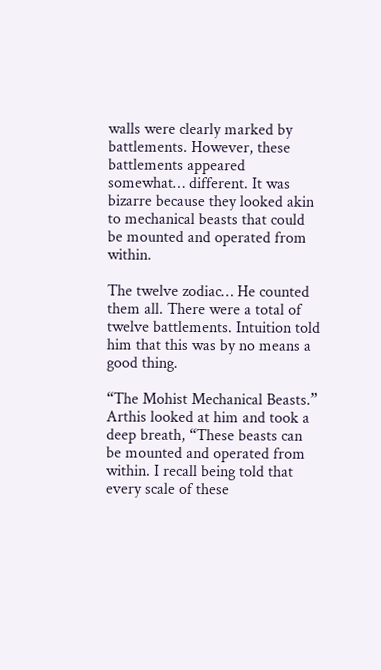walls were clearly marked by battlements. However, these battlements appeared somewhat… different. It was bizarre because they looked akin to mechanical beasts that could be mounted and operated from within.

The twelve zodiac… He counted them all. There were a total of twelve battlements. Intuition told him that this was by no means a good thing.

“The Mohist Mechanical Beasts.” Arthis looked at him and took a deep breath, “These beasts can be mounted and operated from within. I recall being told that every scale of these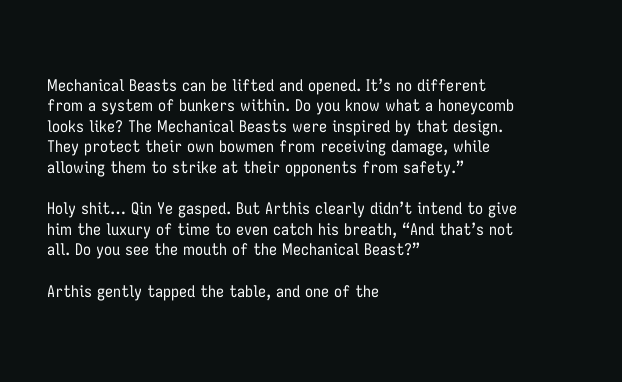Mechanical Beasts can be lifted and opened. It’s no different from a system of bunkers within. Do you know what a honeycomb looks like? The Mechanical Beasts were inspired by that design. They protect their own bowmen from receiving damage, while allowing them to strike at their opponents from safety.”

Holy shit… Qin Ye gasped. But Arthis clearly didn’t intend to give him the luxury of time to even catch his breath, “And that’s not all. Do you see the mouth of the Mechanical Beast?”

Arthis gently tapped the table, and one of the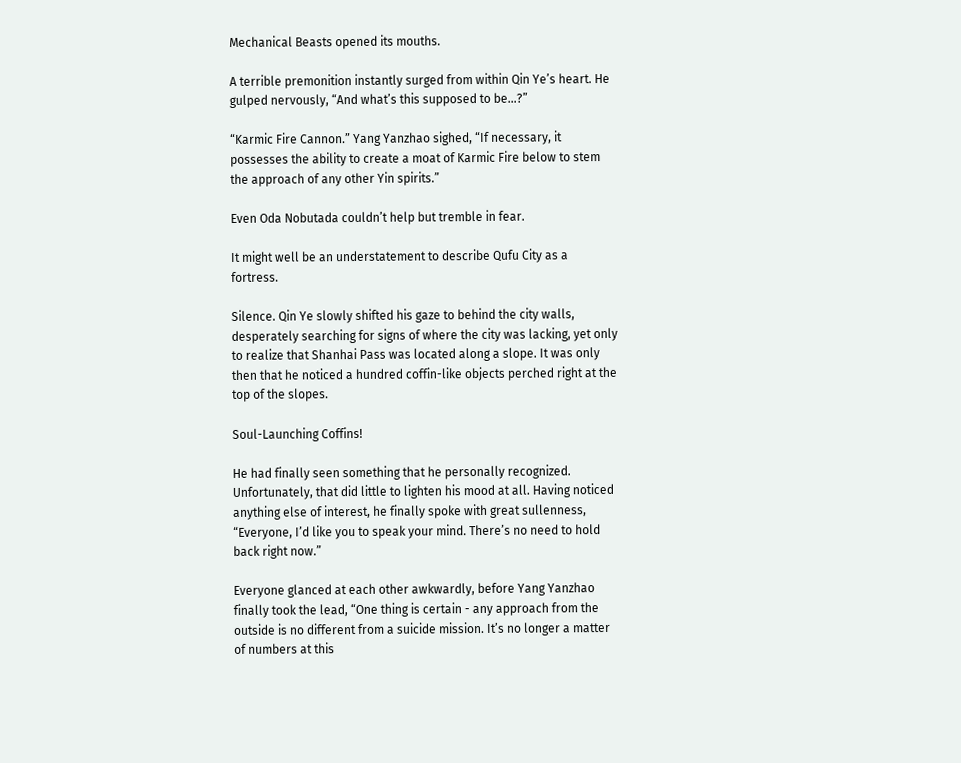Mechanical Beasts opened its mouths.

A terrible premonition instantly surged from within Qin Ye’s heart. He gulped nervously, “And what’s this supposed to be…?”

“Karmic Fire Cannon.” Yang Yanzhao sighed, “If necessary, it possesses the ability to create a moat of Karmic Fire below to stem the approach of any other Yin spirits.”

Even Oda Nobutada couldn’t help but tremble in fear.

It might well be an understatement to describe Qufu City as a fortress.

Silence. Qin Ye slowly shifted his gaze to behind the city walls, desperately searching for signs of where the city was lacking, yet only to realize that Shanhai Pass was located along a slope. It was only then that he noticed a hundred coffin-like objects perched right at the top of the slopes.

Soul-Launching Coffins!

He had finally seen something that he personally recognized. Unfortunately, that did little to lighten his mood at all. Having noticed anything else of interest, he finally spoke with great sullenness, “Everyone, I’d like you to speak your mind. There’s no need to hold back right now.”

Everyone glanced at each other awkwardly, before Yang Yanzhao finally took the lead, “One thing is certain - any approach from the outside is no different from a suicide mission. It’s no longer a matter of numbers at this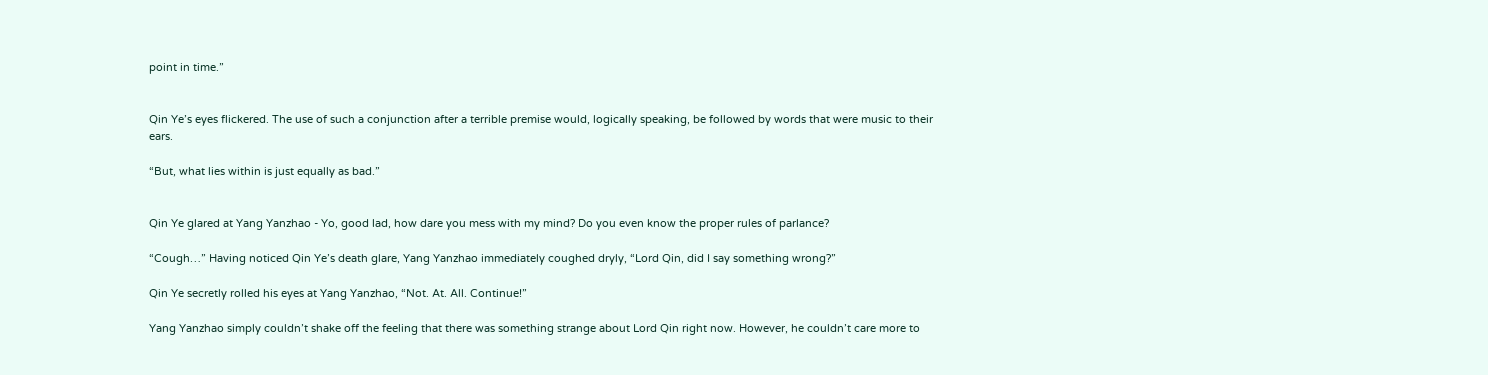point in time.”


Qin Ye’s eyes flickered. The use of such a conjunction after a terrible premise would, logically speaking, be followed by words that were music to their ears.

“But, what lies within is just equally as bad.”


Qin Ye glared at Yang Yanzhao - Yo, good lad, how dare you mess with my mind? Do you even know the proper rules of parlance?

“Cough…” Having noticed Qin Ye’s death glare, Yang Yanzhao immediately coughed dryly, “Lord Qin, did I say something wrong?”

Qin Ye secretly rolled his eyes at Yang Yanzhao, “Not. At. All. Continue!”

Yang Yanzhao simply couldn’t shake off the feeling that there was something strange about Lord Qin right now. However, he couldn’t care more to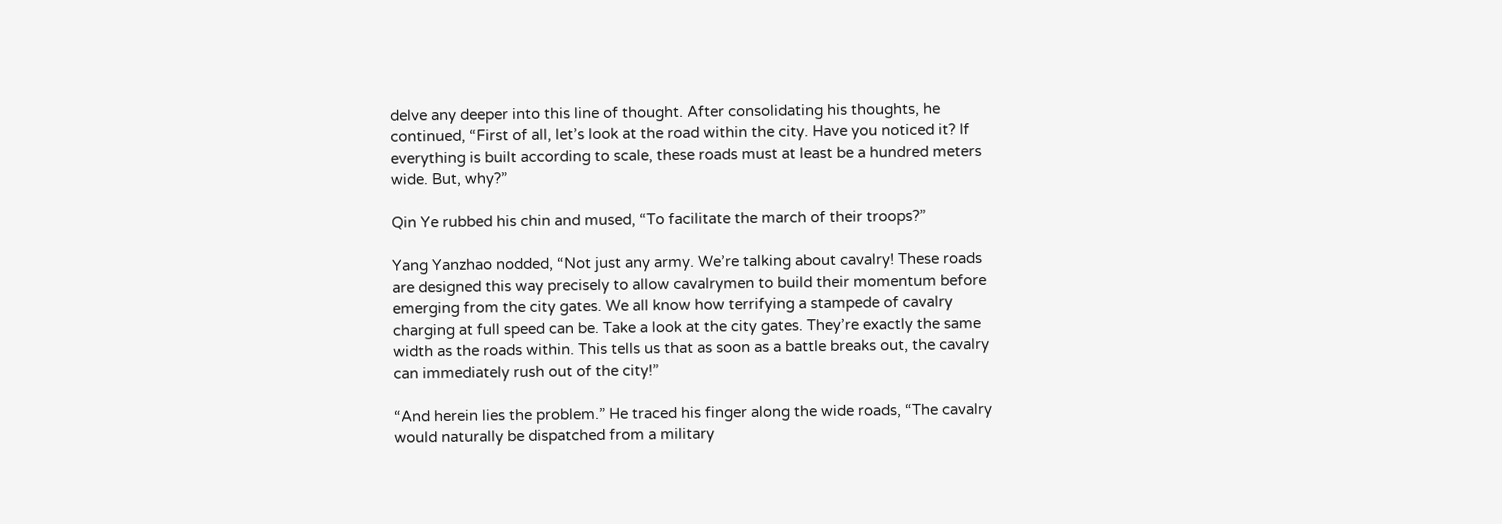delve any deeper into this line of thought. After consolidating his thoughts, he continued, “First of all, let’s look at the road within the city. Have you noticed it? If everything is built according to scale, these roads must at least be a hundred meters wide. But, why?”

Qin Ye rubbed his chin and mused, “To facilitate the march of their troops?”

Yang Yanzhao nodded, “Not just any army. We’re talking about cavalry! These roads are designed this way precisely to allow cavalrymen to build their momentum before emerging from the city gates. We all know how terrifying a stampede of cavalry charging at full speed can be. Take a look at the city gates. They’re exactly the same width as the roads within. This tells us that as soon as a battle breaks out, the cavalry can immediately rush out of the city!”

“And herein lies the problem.” He traced his finger along the wide roads, “The cavalry would naturally be dispatched from a military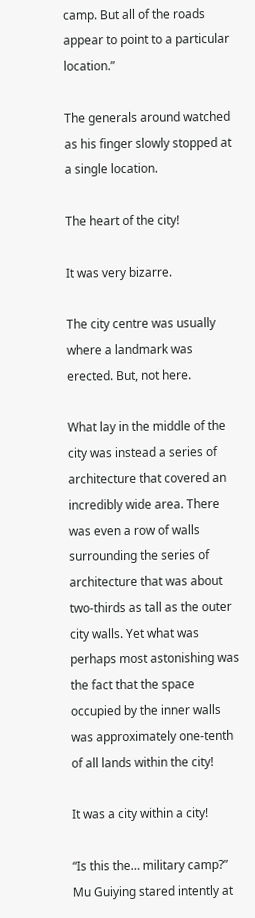camp. But all of the roads appear to point to a particular location.”

The generals around watched as his finger slowly stopped at a single location.

The heart of the city!

It was very bizarre.

The city centre was usually where a landmark was erected. But, not here.

What lay in the middle of the city was instead a series of architecture that covered an incredibly wide area. There was even a row of walls surrounding the series of architecture that was about two-thirds as tall as the outer city walls. Yet what was perhaps most astonishing was the fact that the space occupied by the inner walls was approximately one-tenth of all lands within the city!

It was a city within a city!

“Is this the… military camp?” Mu Guiying stared intently at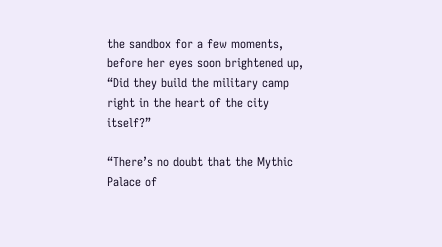the sandbox for a few moments, before her eyes soon brightened up, “Did they build the military camp right in the heart of the city itself?”

“There’s no doubt that the Mythic Palace of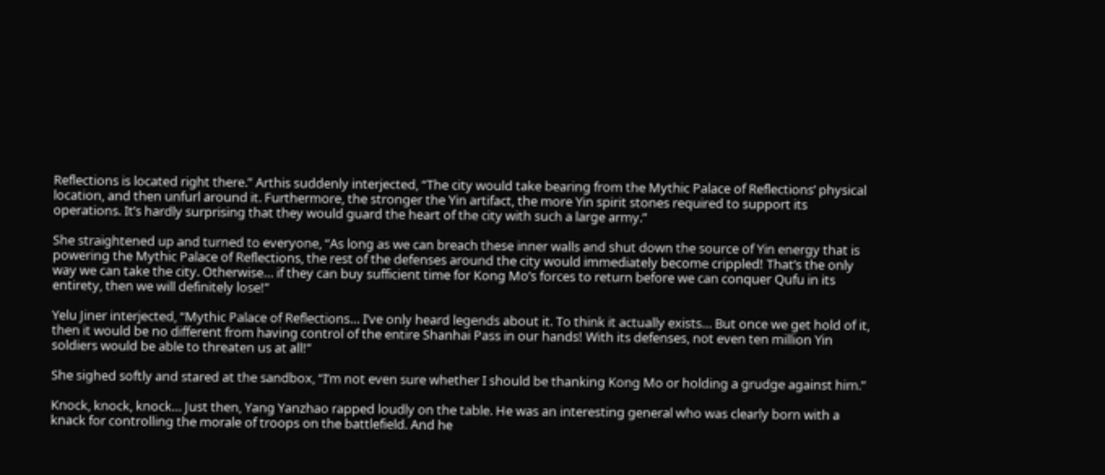Reflections is located right there.” Arthis suddenly interjected, “The city would take bearing from the Mythic Palace of Reflections’ physical location, and then unfurl around it. Furthermore, the stronger the Yin artifact, the more Yin spirit stones required to support its operations. It’s hardly surprising that they would guard the heart of the city with such a large army.”

She straightened up and turned to everyone, “As long as we can breach these inner walls and shut down the source of Yin energy that is powering the Mythic Palace of Reflections, the rest of the defenses around the city would immediately become crippled! That’s the only way we can take the city. Otherwise… if they can buy sufficient time for Kong Mo’s forces to return before we can conquer Qufu in its entirety, then we will definitely lose!”

Yelu Jiner interjected, “Mythic Palace of Reflections… I’ve only heard legends about it. To think it actually exists… But once we get hold of it, then it would be no different from having control of the entire Shanhai Pass in our hands! With its defenses, not even ten million Yin soldiers would be able to threaten us at all!”

She sighed softly and stared at the sandbox, “I’m not even sure whether I should be thanking Kong Mo or holding a grudge against him.”

Knock, knock, knock… Just then, Yang Yanzhao rapped loudly on the table. He was an interesting general who was clearly born with a knack for controlling the morale of troops on the battlefield. And he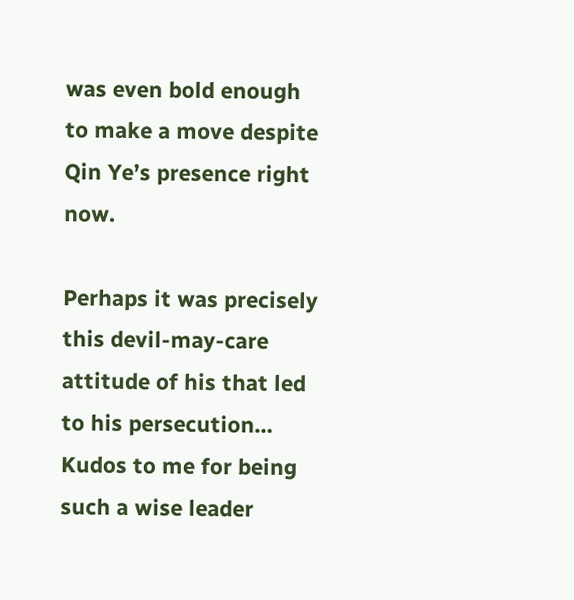was even bold enough to make a move despite Qin Ye’s presence right now.

Perhaps it was precisely this devil-may-care attitude of his that led to his persecution… Kudos to me for being such a wise leader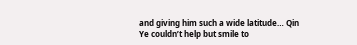and giving him such a wide latitude… Qin Ye couldn’t help but smile to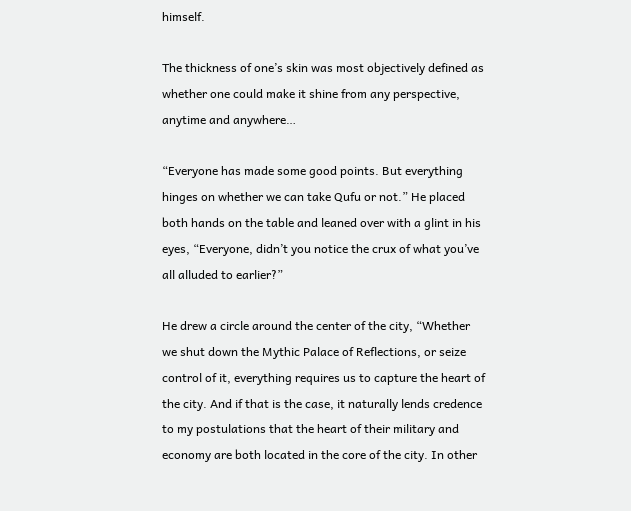himself.

The thickness of one’s skin was most objectively defined as whether one could make it shine from any perspective, anytime and anywhere…

“Everyone has made some good points. But everything hinges on whether we can take Qufu or not.” He placed both hands on the table and leaned over with a glint in his eyes, “Everyone, didn’t you notice the crux of what you’ve all alluded to earlier?”

He drew a circle around the center of the city, “Whether we shut down the Mythic Palace of Reflections, or seize control of it, everything requires us to capture the heart of the city. And if that is the case, it naturally lends credence to my postulations that the heart of their military and economy are both located in the core of the city. In other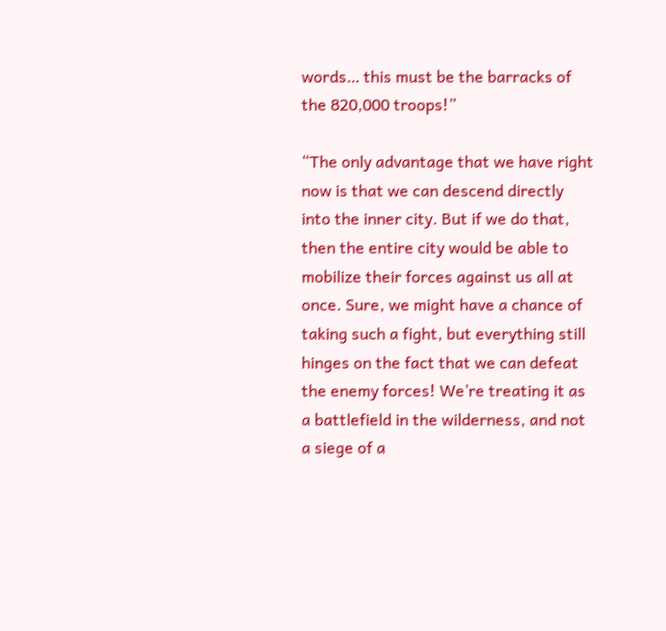words… this must be the barracks of the 820,000 troops!”

“The only advantage that we have right now is that we can descend directly into the inner city. But if we do that, then the entire city would be able to mobilize their forces against us all at once. Sure, we might have a chance of taking such a fight, but everything still hinges on the fact that we can defeat the enemy forces! We’re treating it as a battlefield in the wilderness, and not a siege of a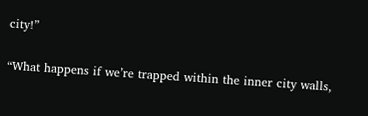city!”

“What happens if we’re trapped within the inner city walls,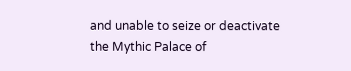and unable to seize or deactivate the Mythic Palace of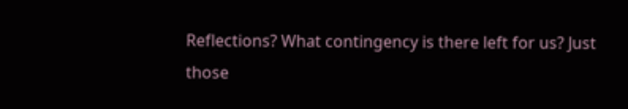Reflections? What contingency is there left for us? Just those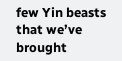few Yin beasts that we’ve brought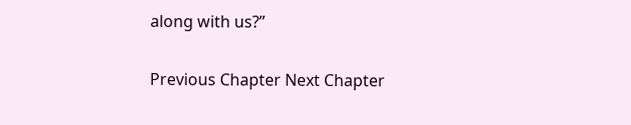along with us?”

Previous Chapter Next Chapter